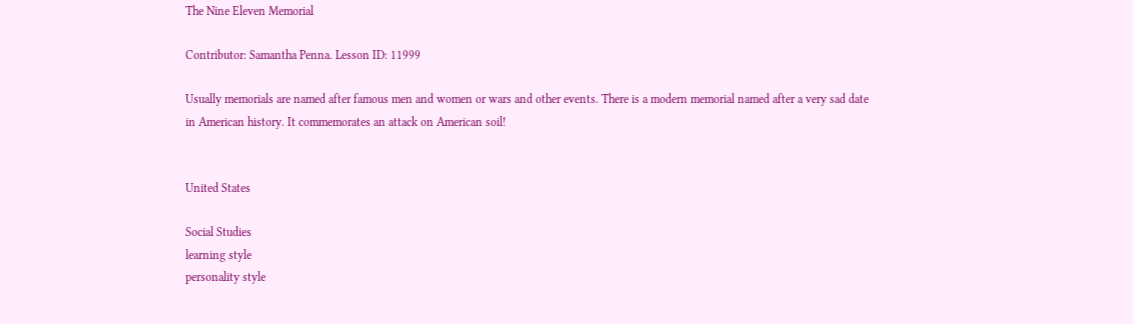The Nine Eleven Memorial

Contributor: Samantha Penna. Lesson ID: 11999

Usually memorials are named after famous men and women or wars and other events. There is a modern memorial named after a very sad date in American history. It commemorates an attack on American soil!


United States

Social Studies
learning style
personality style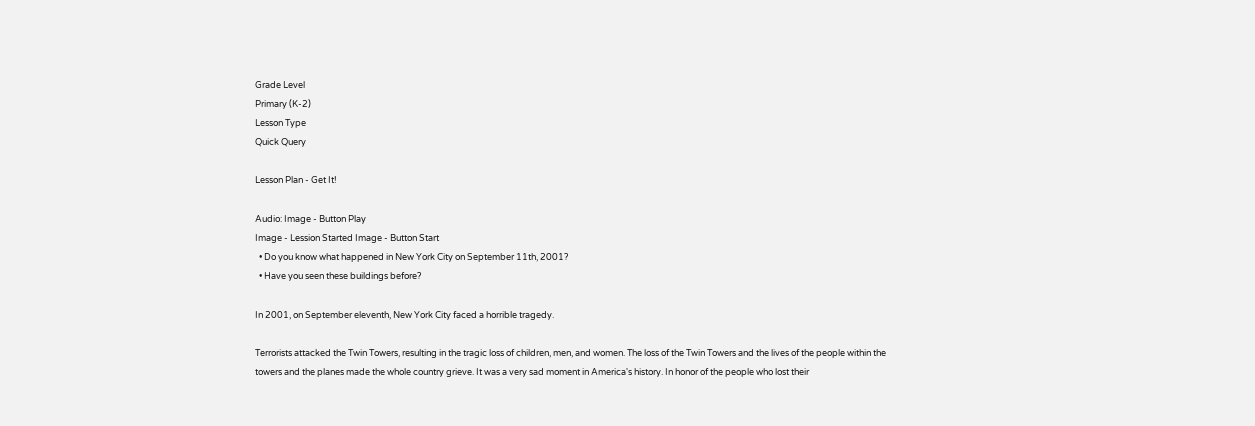Grade Level
Primary (K-2)
Lesson Type
Quick Query

Lesson Plan - Get It!

Audio: Image - Button Play
Image - Lession Started Image - Button Start
  • Do you know what happened in New York City on September 11th, 2001?
  • Have you seen these buildings before?

In 2001, on September eleventh, New York City faced a horrible tragedy.

Terrorists attacked the Twin Towers, resulting in the tragic loss of children, men, and women. The loss of the Twin Towers and the lives of the people within the towers and the planes made the whole country grieve. It was a very sad moment in America's history. In honor of the people who lost their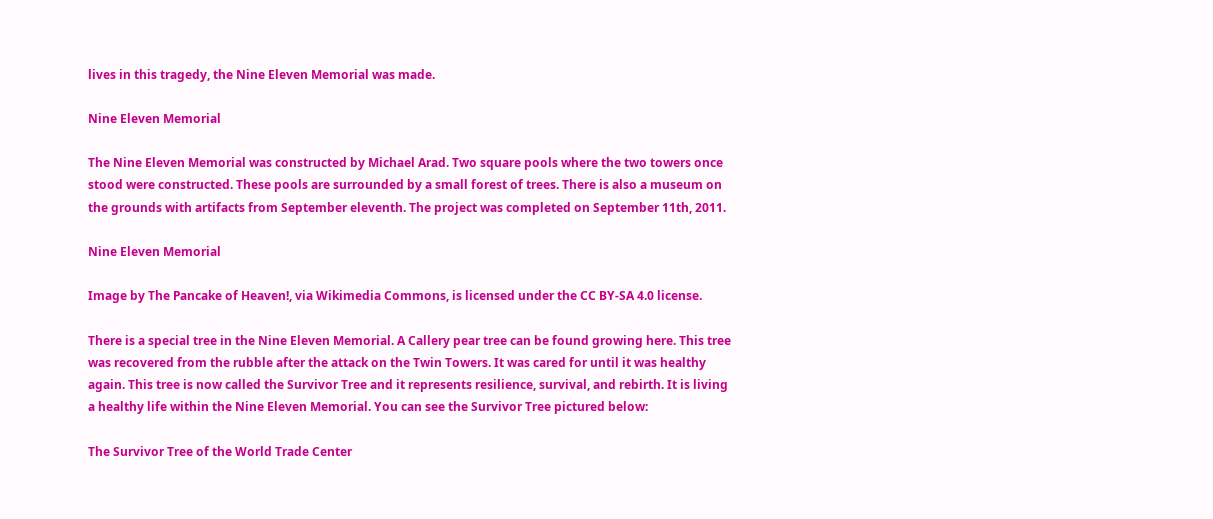lives in this tragedy, the Nine Eleven Memorial was made.

Nine Eleven Memorial

The Nine Eleven Memorial was constructed by Michael Arad. Two square pools where the two towers once stood were constructed. These pools are surrounded by a small forest of trees. There is also a museum on the grounds with artifacts from September eleventh. The project was completed on September 11th, 2011.

Nine Eleven Memorial

Image by The Pancake of Heaven!, via Wikimedia Commons, is licensed under the CC BY-SA 4.0 license.

There is a special tree in the Nine Eleven Memorial. A Callery pear tree can be found growing here. This tree was recovered from the rubble after the attack on the Twin Towers. It was cared for until it was healthy again. This tree is now called the Survivor Tree and it represents resilience, survival, and rebirth. It is living a healthy life within the Nine Eleven Memorial. You can see the Survivor Tree pictured below:

The Survivor Tree of the World Trade Center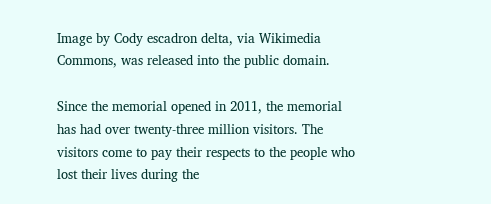Image by Cody escadron delta, via Wikimedia Commons, was released into the public domain.

Since the memorial opened in 2011, the memorial has had over twenty-three million visitors. The visitors come to pay their respects to the people who lost their lives during the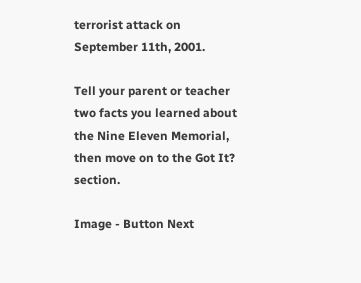terrorist attack on September 11th, 2001.

Tell your parent or teacher two facts you learned about the Nine Eleven Memorial, then move on to the Got It? section.

Image - Button Next